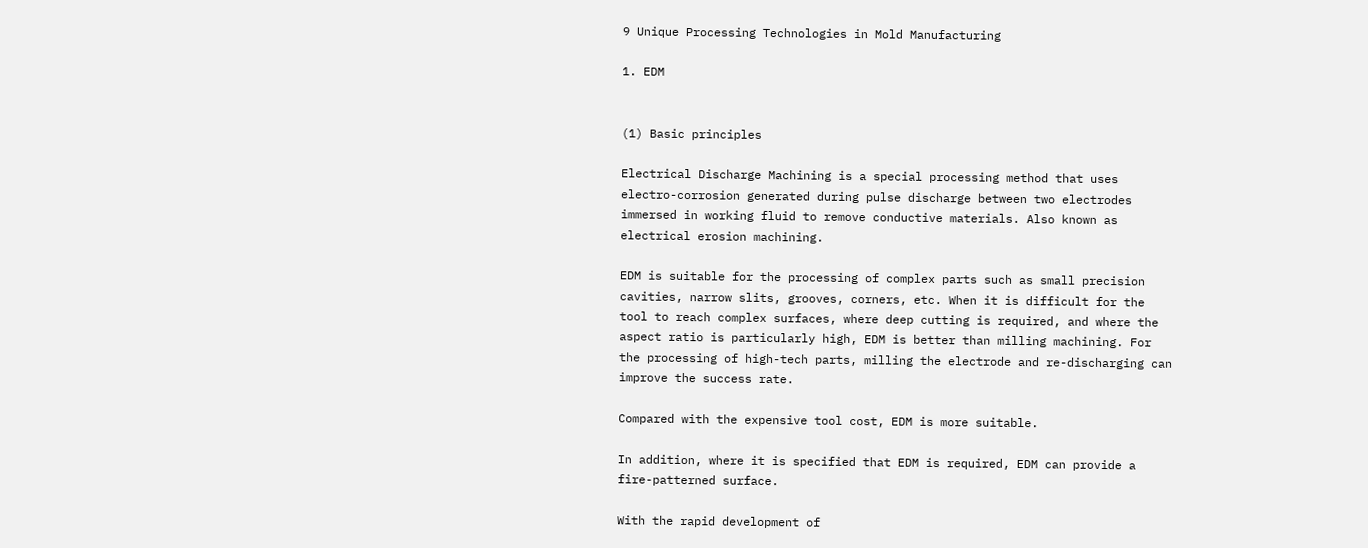9 Unique Processing Technologies in Mold Manufacturing

1. EDM


(1) Basic principles

Electrical Discharge Machining is a special processing method that uses electro-corrosion generated during pulse discharge between two electrodes immersed in working fluid to remove conductive materials. Also known as electrical erosion machining.

EDM is suitable for the processing of complex parts such as small precision cavities, narrow slits, grooves, corners, etc. When it is difficult for the tool to reach complex surfaces, where deep cutting is required, and where the aspect ratio is particularly high, EDM is better than milling machining. For the processing of high-tech parts, milling the electrode and re-discharging can improve the success rate.

Compared with the expensive tool cost, EDM is more suitable.

In addition, where it is specified that EDM is required, EDM can provide a fire-patterned surface.

With the rapid development of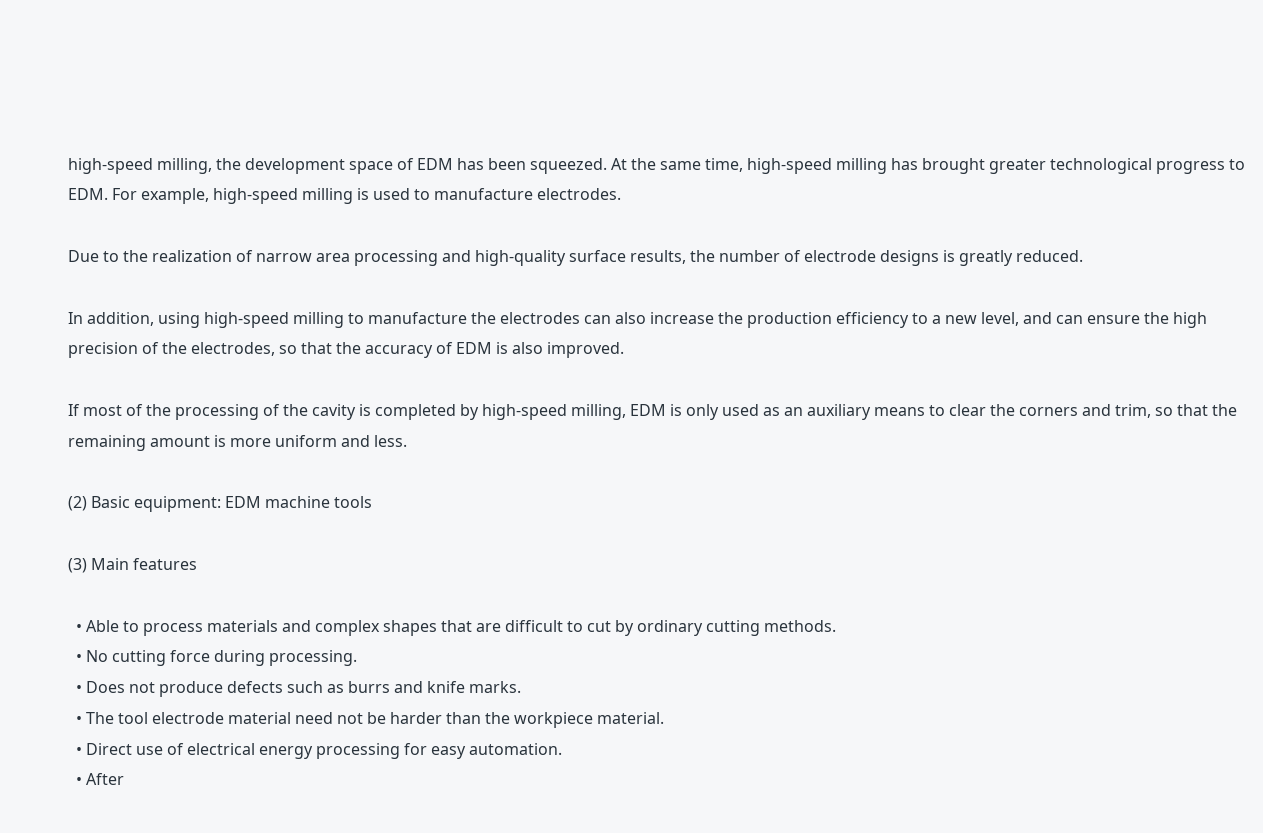high-speed milling, the development space of EDM has been squeezed. At the same time, high-speed milling has brought greater technological progress to EDM. For example, high-speed milling is used to manufacture electrodes.

Due to the realization of narrow area processing and high-quality surface results, the number of electrode designs is greatly reduced.

In addition, using high-speed milling to manufacture the electrodes can also increase the production efficiency to a new level, and can ensure the high precision of the electrodes, so that the accuracy of EDM is also improved.

If most of the processing of the cavity is completed by high-speed milling, EDM is only used as an auxiliary means to clear the corners and trim, so that the remaining amount is more uniform and less.

(2) Basic equipment: EDM machine tools

(3) Main features

  • Able to process materials and complex shapes that are difficult to cut by ordinary cutting methods.
  • No cutting force during processing.
  • Does not produce defects such as burrs and knife marks.
  • The tool electrode material need not be harder than the workpiece material.
  • Direct use of electrical energy processing for easy automation.
  • After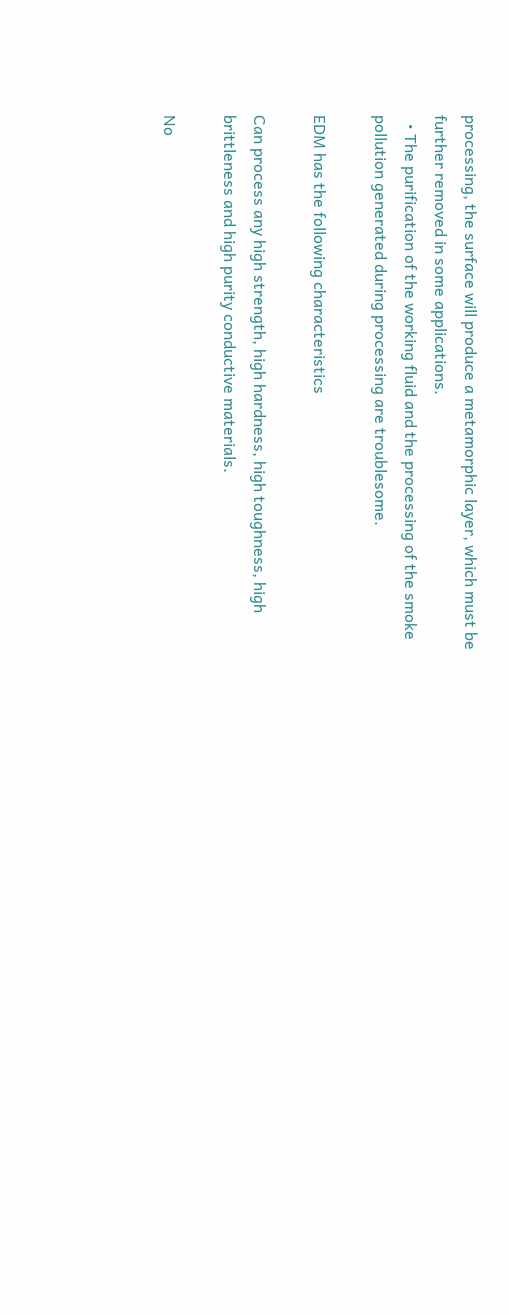processing, the surface will produce a metamorphic layer, which must be further removed in some applications.
  • The purification of the working fluid and the processing of the smoke pollution generated during processing are troublesome.

EDM has the following characteristics

Can process any high strength, high hardness, high toughness, high brittleness and high purity conductive materials.

No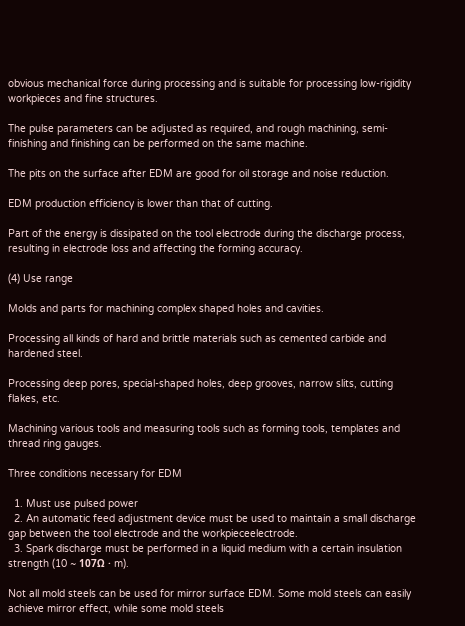obvious mechanical force during processing and is suitable for processing low-rigidity workpieces and fine structures.

The pulse parameters can be adjusted as required, and rough machining, semi-finishing and finishing can be performed on the same machine.

The pits on the surface after EDM are good for oil storage and noise reduction.

EDM production efficiency is lower than that of cutting.

Part of the energy is dissipated on the tool electrode during the discharge process, resulting in electrode loss and affecting the forming accuracy.

(4) Use range

Molds and parts for machining complex shaped holes and cavities.

Processing all kinds of hard and brittle materials such as cemented carbide and hardened steel.

Processing deep pores, special-shaped holes, deep grooves, narrow slits, cutting flakes, etc.

Machining various tools and measuring tools such as forming tools, templates and thread ring gauges.

Three conditions necessary for EDM

  1. Must use pulsed power
  2. An automatic feed adjustment device must be used to maintain a small discharge gap between the tool electrode and the workpieceelectrode.
  3. Spark discharge must be performed in a liquid medium with a certain insulation strength (10 ~ 107Ω · m).

Not all mold steels can be used for mirror surface EDM. Some mold steels can easily achieve mirror effect, while some mold steels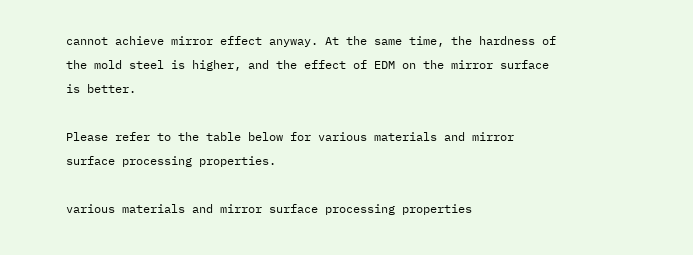cannot achieve mirror effect anyway. At the same time, the hardness of the mold steel is higher, and the effect of EDM on the mirror surface is better.

Please refer to the table below for various materials and mirror surface processing properties.

various materials and mirror surface processing properties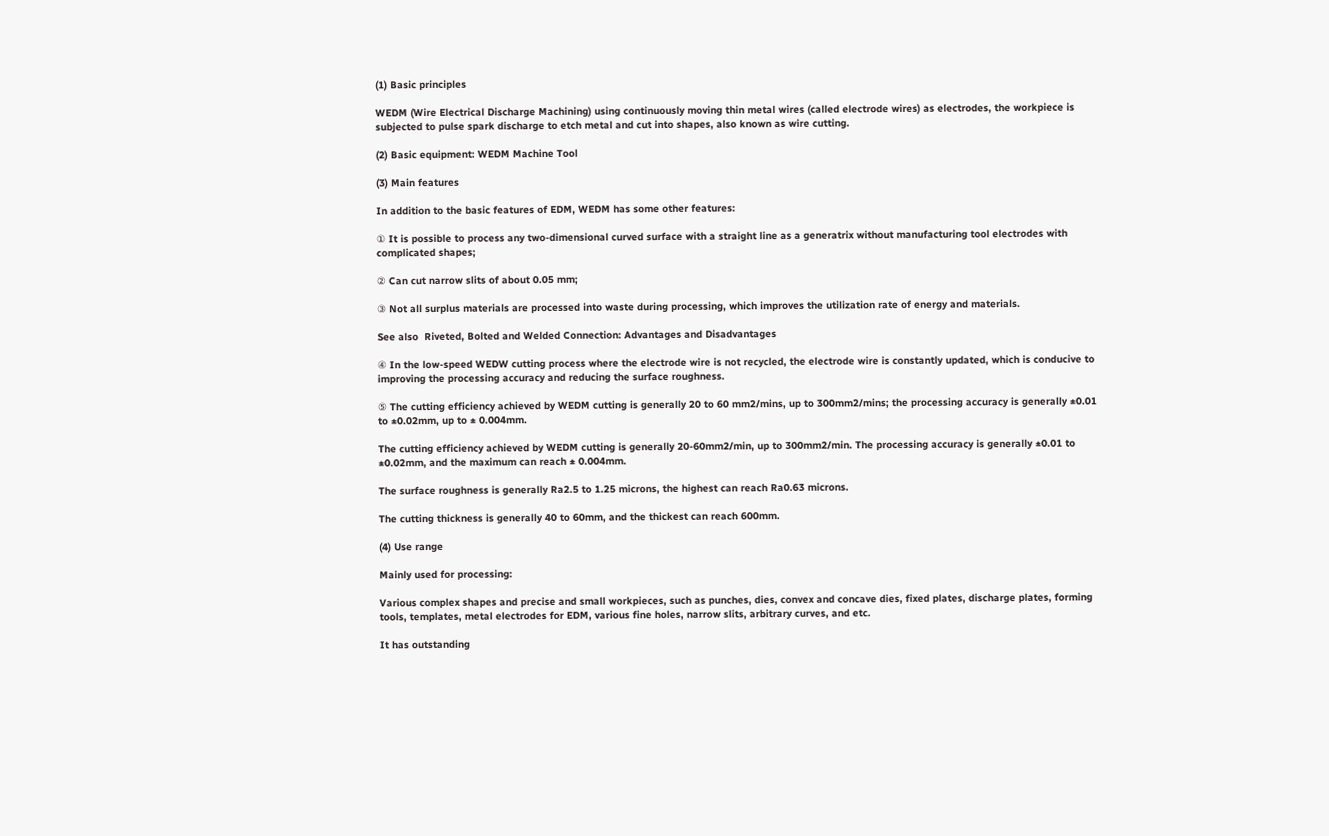(1) Basic principles

WEDM (Wire Electrical Discharge Machining) using continuously moving thin metal wires (called electrode wires) as electrodes, the workpiece is subjected to pulse spark discharge to etch metal and cut into shapes, also known as wire cutting.

(2) Basic equipment: WEDM Machine Tool

(3) Main features

In addition to the basic features of EDM, WEDM has some other features:

① It is possible to process any two-dimensional curved surface with a straight line as a generatrix without manufacturing tool electrodes with complicated shapes;

② Can cut narrow slits of about 0.05 mm;

③ Not all surplus materials are processed into waste during processing, which improves the utilization rate of energy and materials.

See also  Riveted, Bolted and Welded Connection: Advantages and Disadvantages

④ In the low-speed WEDW cutting process where the electrode wire is not recycled, the electrode wire is constantly updated, which is conducive to improving the processing accuracy and reducing the surface roughness.

⑤ The cutting efficiency achieved by WEDM cutting is generally 20 to 60 mm2/mins, up to 300mm2/mins; the processing accuracy is generally ±0.01 to ±0.02mm, up to ± 0.004mm.

The cutting efficiency achieved by WEDM cutting is generally 20-60mm2/min, up to 300mm2/min. The processing accuracy is generally ±0.01 to ±0.02mm, and the maximum can reach ± 0.004mm.

The surface roughness is generally Ra2.5 to 1.25 microns, the highest can reach Ra0.63 microns.

The cutting thickness is generally 40 to 60mm, and the thickest can reach 600mm.

(4) Use range

Mainly used for processing:

Various complex shapes and precise and small workpieces, such as punches, dies, convex and concave dies, fixed plates, discharge plates, forming tools, templates, metal electrodes for EDM, various fine holes, narrow slits, arbitrary curves, and etc.

It has outstanding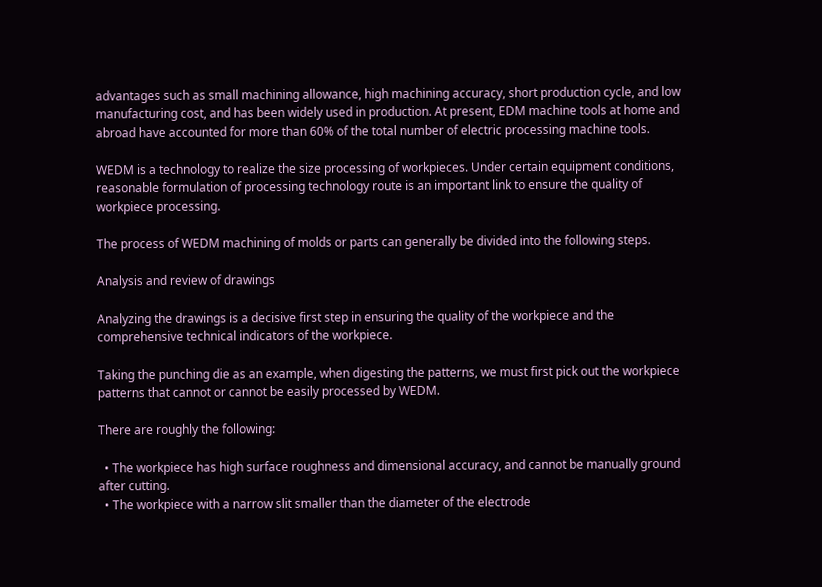advantages such as small machining allowance, high machining accuracy, short production cycle, and low manufacturing cost, and has been widely used in production. At present, EDM machine tools at home and abroad have accounted for more than 60% of the total number of electric processing machine tools.

WEDM is a technology to realize the size processing of workpieces. Under certain equipment conditions, reasonable formulation of processing technology route is an important link to ensure the quality of workpiece processing.

The process of WEDM machining of molds or parts can generally be divided into the following steps.

Analysis and review of drawings

Analyzing the drawings is a decisive first step in ensuring the quality of the workpiece and the comprehensive technical indicators of the workpiece.

Taking the punching die as an example, when digesting the patterns, we must first pick out the workpiece patterns that cannot or cannot be easily processed by WEDM.

There are roughly the following:

  • The workpiece has high surface roughness and dimensional accuracy, and cannot be manually ground after cutting.
  • The workpiece with a narrow slit smaller than the diameter of the electrode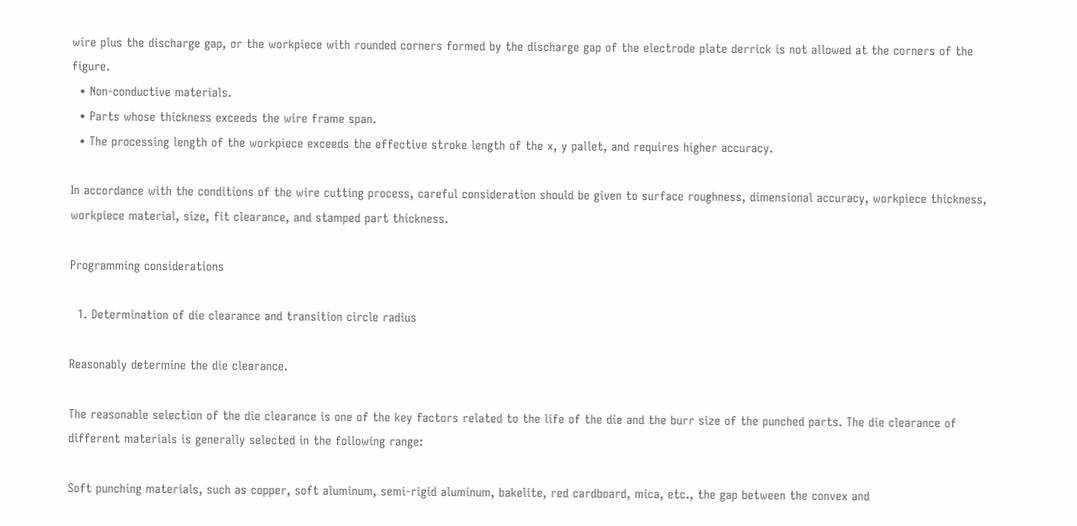wire plus the discharge gap, or the workpiece with rounded corners formed by the discharge gap of the electrode plate derrick is not allowed at the corners of the figure.
  • Non-conductive materials.
  • Parts whose thickness exceeds the wire frame span.
  • The processing length of the workpiece exceeds the effective stroke length of the x, y pallet, and requires higher accuracy.

In accordance with the conditions of the wire cutting process, careful consideration should be given to surface roughness, dimensional accuracy, workpiece thickness, workpiece material, size, fit clearance, and stamped part thickness.

Programming considerations

  1. Determination of die clearance and transition circle radius

Reasonably determine the die clearance.

The reasonable selection of the die clearance is one of the key factors related to the life of the die and the burr size of the punched parts. The die clearance of different materials is generally selected in the following range:

Soft punching materials, such as copper, soft aluminum, semi-rigid aluminum, bakelite, red cardboard, mica, etc., the gap between the convex and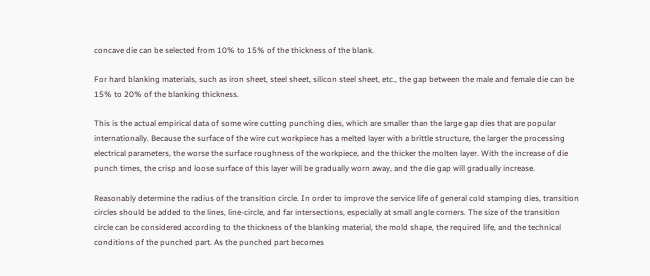concave die can be selected from 10% to 15% of the thickness of the blank.

For hard blanking materials, such as iron sheet, steel sheet, silicon steel sheet, etc., the gap between the male and female die can be 15% to 20% of the blanking thickness.

This is the actual empirical data of some wire cutting punching dies, which are smaller than the large gap dies that are popular internationally. Because the surface of the wire cut workpiece has a melted layer with a brittle structure, the larger the processing electrical parameters, the worse the surface roughness of the workpiece, and the thicker the molten layer. With the increase of die punch times, the crisp and loose surface of this layer will be gradually worn away, and the die gap will gradually increase.

Reasonably determine the radius of the transition circle. In order to improve the service life of general cold stamping dies, transition circles should be added to the lines, line-circle, and far intersections, especially at small angle corners. The size of the transition circle can be considered according to the thickness of the blanking material, the mold shape, the required life, and the technical conditions of the punched part. As the punched part becomes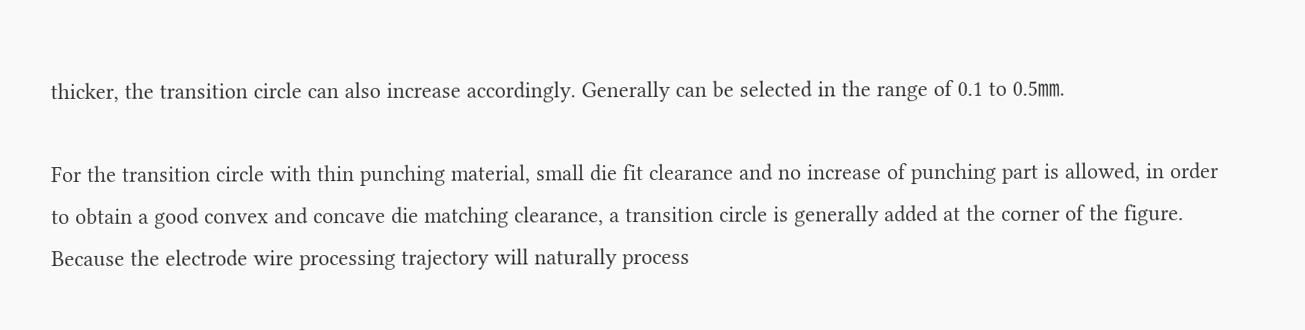thicker, the transition circle can also increase accordingly. Generally can be selected in the range of 0.1 to 0.5㎜.

For the transition circle with thin punching material, small die fit clearance and no increase of punching part is allowed, in order to obtain a good convex and concave die matching clearance, a transition circle is generally added at the corner of the figure. Because the electrode wire processing trajectory will naturally process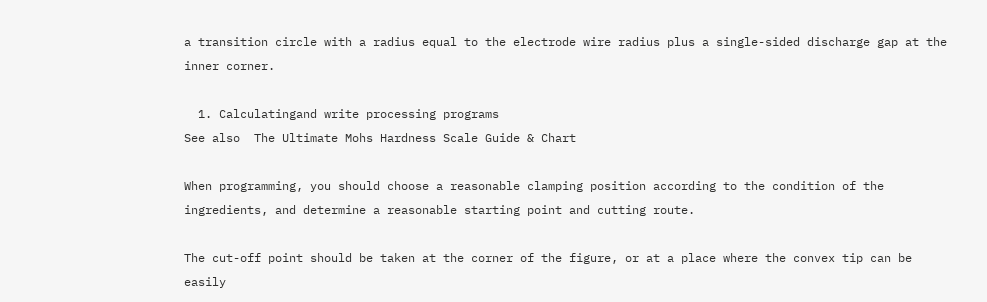a transition circle with a radius equal to the electrode wire radius plus a single-sided discharge gap at the inner corner.

  1. Calculatingand write processing programs
See also  The Ultimate Mohs Hardness Scale Guide & Chart

When programming, you should choose a reasonable clamping position according to the condition of the ingredients, and determine a reasonable starting point and cutting route.

The cut-off point should be taken at the corner of the figure, or at a place where the convex tip can be easily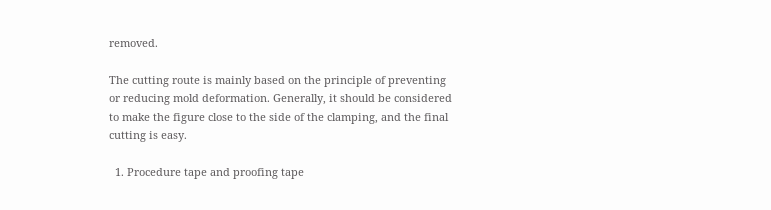removed.

The cutting route is mainly based on the principle of preventing or reducing mold deformation. Generally, it should be considered to make the figure close to the side of the clamping, and the final cutting is easy.

  1. Procedure tape and proofing tape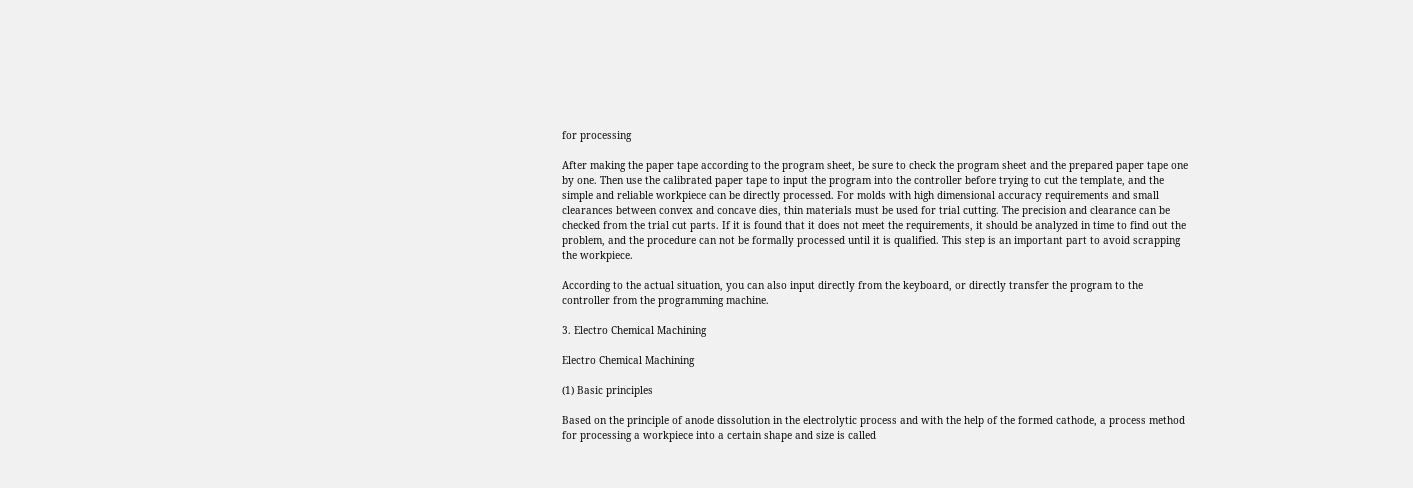for processing

After making the paper tape according to the program sheet, be sure to check the program sheet and the prepared paper tape one by one. Then use the calibrated paper tape to input the program into the controller before trying to cut the template, and the simple and reliable workpiece can be directly processed. For molds with high dimensional accuracy requirements and small clearances between convex and concave dies, thin materials must be used for trial cutting. The precision and clearance can be checked from the trial cut parts. If it is found that it does not meet the requirements, it should be analyzed in time to find out the problem, and the procedure can not be formally processed until it is qualified. This step is an important part to avoid scrapping the workpiece.

According to the actual situation, you can also input directly from the keyboard, or directly transfer the program to the controller from the programming machine.

3. Electro Chemical Machining

Electro Chemical Machining

(1) Basic principles

Based on the principle of anode dissolution in the electrolytic process and with the help of the formed cathode, a process method for processing a workpiece into a certain shape and size is called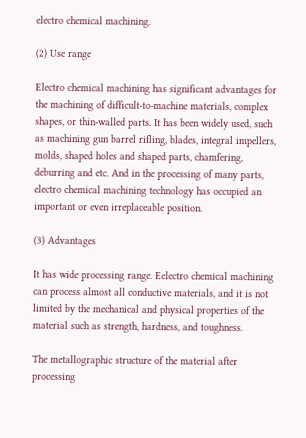electro chemical machining.

(2) Use range

Electro chemical machining has significant advantages for the machining of difficult-to-machine materials, complex shapes, or thin-walled parts. It has been widely used, such as machining gun barrel rifling, blades, integral impellers, molds, shaped holes and shaped parts, chamfering, deburring and etc. And in the processing of many parts, electro chemical machining technology has occupied an important or even irreplaceable position.

(3) Advantages

It has wide processing range. Eelectro chemical machining can process almost all conductive materials, and it is not limited by the mechanical and physical properties of the material such as strength, hardness, and toughness.

The metallographic structure of the material after processing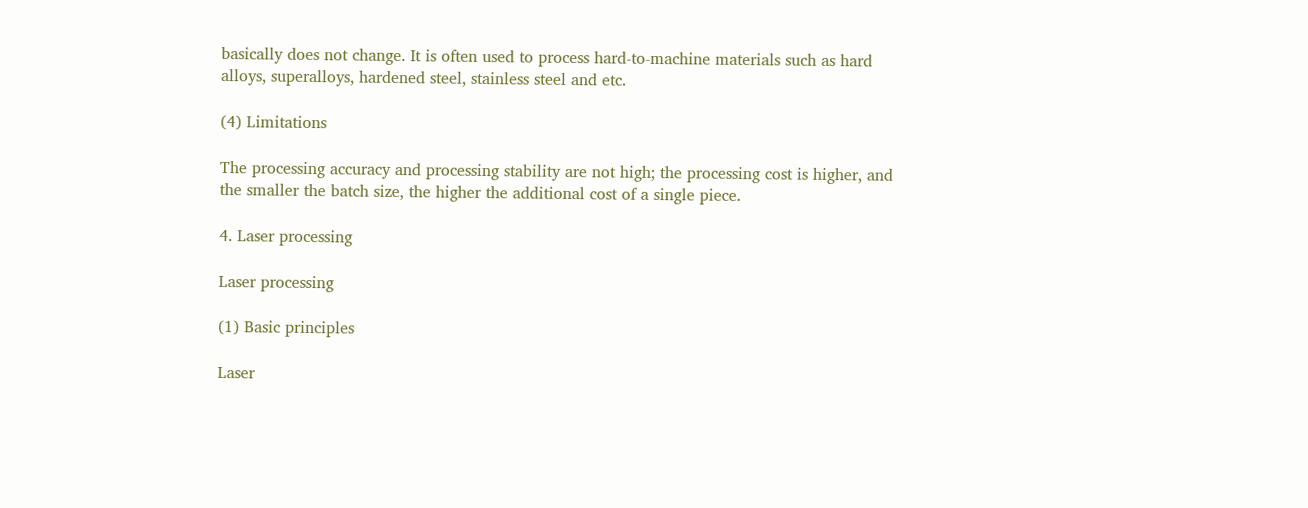basically does not change. It is often used to process hard-to-machine materials such as hard alloys, superalloys, hardened steel, stainless steel and etc.

(4) Limitations

The processing accuracy and processing stability are not high; the processing cost is higher, and the smaller the batch size, the higher the additional cost of a single piece.

4. Laser processing

Laser processing

(1) Basic principles

Laser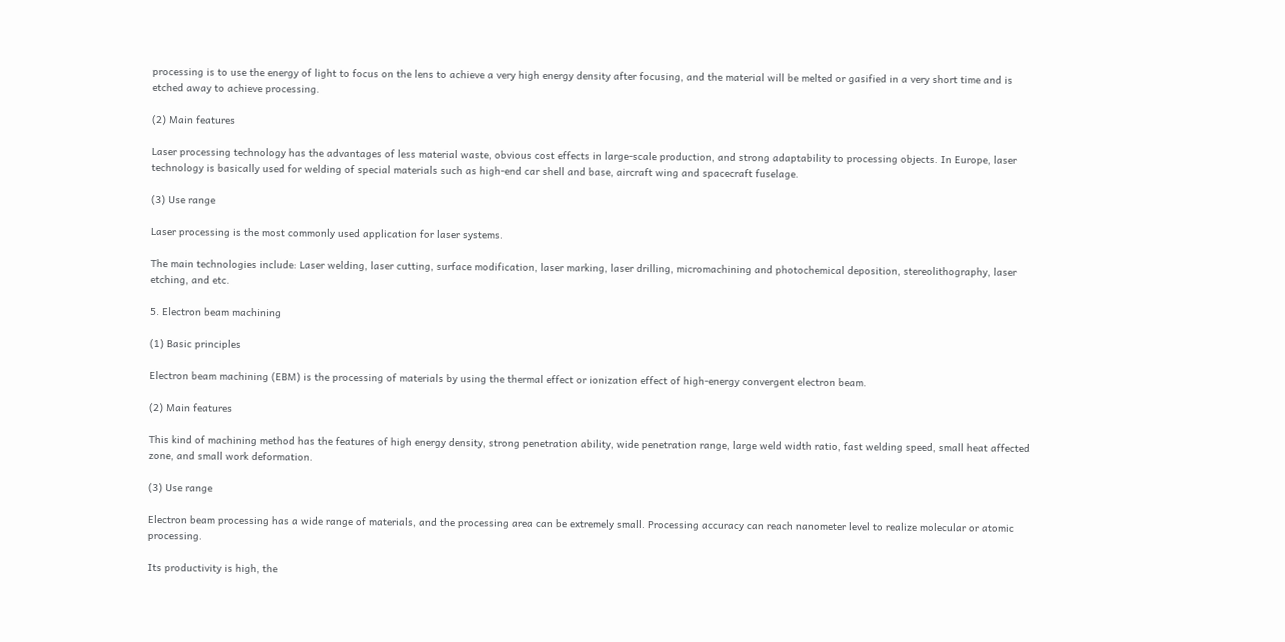processing is to use the energy of light to focus on the lens to achieve a very high energy density after focusing, and the material will be melted or gasified in a very short time and is etched away to achieve processing.

(2) Main features

Laser processing technology has the advantages of less material waste, obvious cost effects in large-scale production, and strong adaptability to processing objects. In Europe, laser technology is basically used for welding of special materials such as high-end car shell and base, aircraft wing and spacecraft fuselage.

(3) Use range

Laser processing is the most commonly used application for laser systems.

The main technologies include: Laser welding, laser cutting, surface modification, laser marking, laser drilling, micromachining and photochemical deposition, stereolithography, laser etching, and etc.

5. Electron beam machining

(1) Basic principles

Electron beam machining (EBM) is the processing of materials by using the thermal effect or ionization effect of high-energy convergent electron beam.

(2) Main features

This kind of machining method has the features of high energy density, strong penetration ability, wide penetration range, large weld width ratio, fast welding speed, small heat affected zone, and small work deformation.

(3) Use range

Electron beam processing has a wide range of materials, and the processing area can be extremely small. Processing accuracy can reach nanometer level to realize molecular or atomic processing.

Its productivity is high, the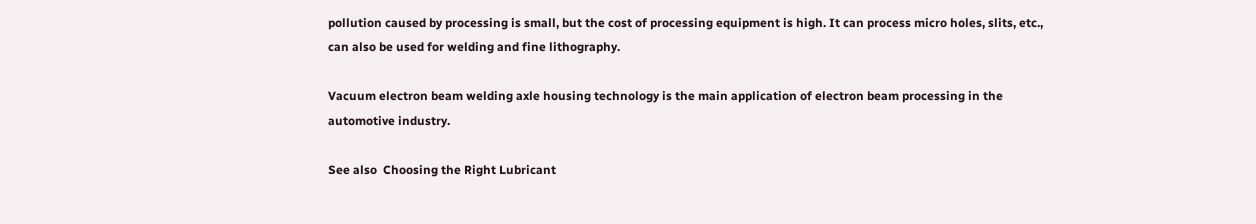pollution caused by processing is small, but the cost of processing equipment is high. It can process micro holes, slits, etc., can also be used for welding and fine lithography.

Vacuum electron beam welding axle housing technology is the main application of electron beam processing in the automotive industry.

See also  Choosing the Right Lubricant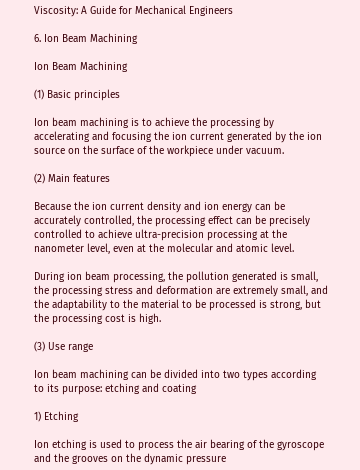Viscosity: A Guide for Mechanical Engineers

6. Ion Beam Machining

Ion Beam Machining

(1) Basic principles

Ion beam machining is to achieve the processing by accelerating and focusing the ion current generated by the ion source on the surface of the workpiece under vacuum.

(2) Main features

Because the ion current density and ion energy can be accurately controlled, the processing effect can be precisely controlled to achieve ultra-precision processing at the nanometer level, even at the molecular and atomic level.

During ion beam processing, the pollution generated is small, the processing stress and deformation are extremely small, and the adaptability to the material to be processed is strong, but the processing cost is high.

(3) Use range

Ion beam machining can be divided into two types according to its purpose: etching and coating

1) Etching

Ion etching is used to process the air bearing of the gyroscope and the grooves on the dynamic pressure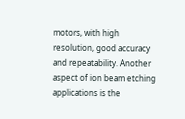motors, with high resolution, good accuracy and repeatability. Another aspect of ion beam etching applications is the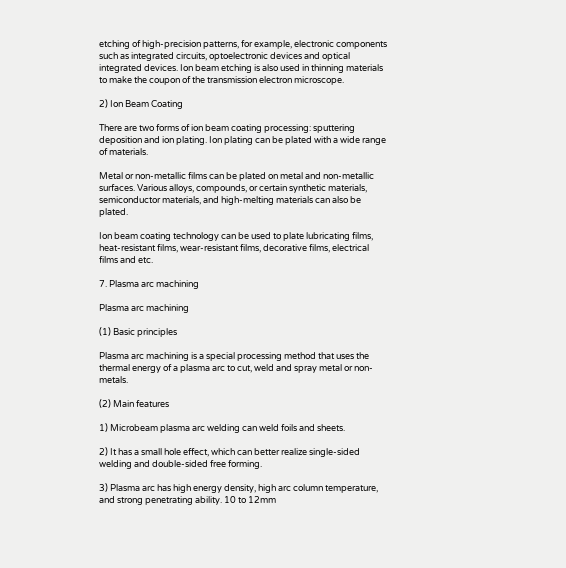etching of high-precision patterns, for example, electronic components such as integrated circuits, optoelectronic devices and optical integrated devices. Ion beam etching is also used in thinning materials to make the coupon of the transmission electron microscope.

2) Ion Beam Coating

There are two forms of ion beam coating processing: sputtering deposition and ion plating. Ion plating can be plated with a wide range of materials.

Metal or non-metallic films can be plated on metal and non-metallic surfaces. Various alloys, compounds, or certain synthetic materials, semiconductor materials, and high-melting materials can also be plated.

Ion beam coating technology can be used to plate lubricating films, heat-resistant films, wear-resistant films, decorative films, electrical films and etc.

7. Plasma arc machining

Plasma arc machining

(1) Basic principles

Plasma arc machining is a special processing method that uses the thermal energy of a plasma arc to cut, weld and spray metal or non-metals.

(2) Main features

1) Microbeam plasma arc welding can weld foils and sheets.

2) It has a small hole effect, which can better realize single-sided welding and double-sided free forming.

3) Plasma arc has high energy density, high arc column temperature, and strong penetrating ability. 10 to 12mm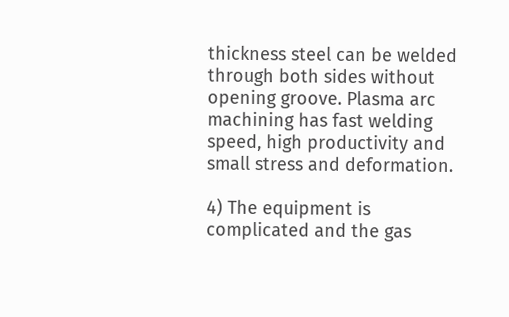thickness steel can be welded through both sides without opening groove. Plasma arc machining has fast welding speed, high productivity and small stress and deformation.

4) The equipment is complicated and the gas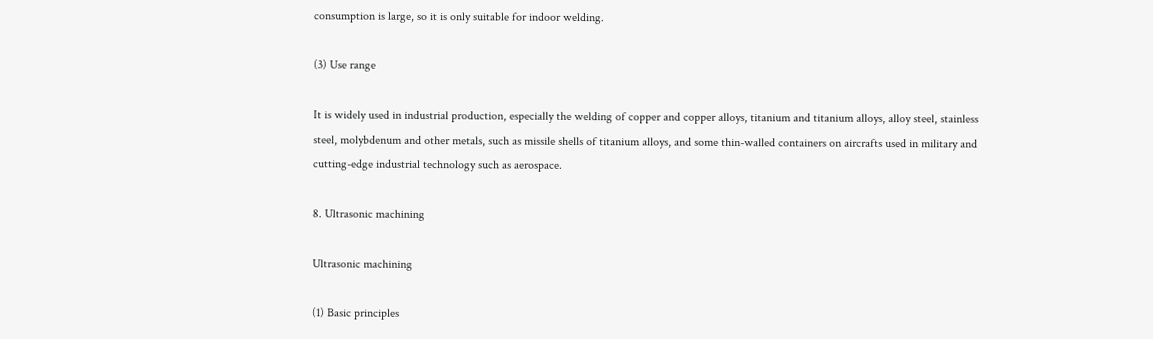consumption is large, so it is only suitable for indoor welding.

(3) Use range

It is widely used in industrial production, especially the welding of copper and copper alloys, titanium and titanium alloys, alloy steel, stainless steel, molybdenum and other metals, such as missile shells of titanium alloys, and some thin-walled containers on aircrafts used in military and cutting-edge industrial technology such as aerospace.

8. Ultrasonic machining

Ultrasonic machining

(1) Basic principles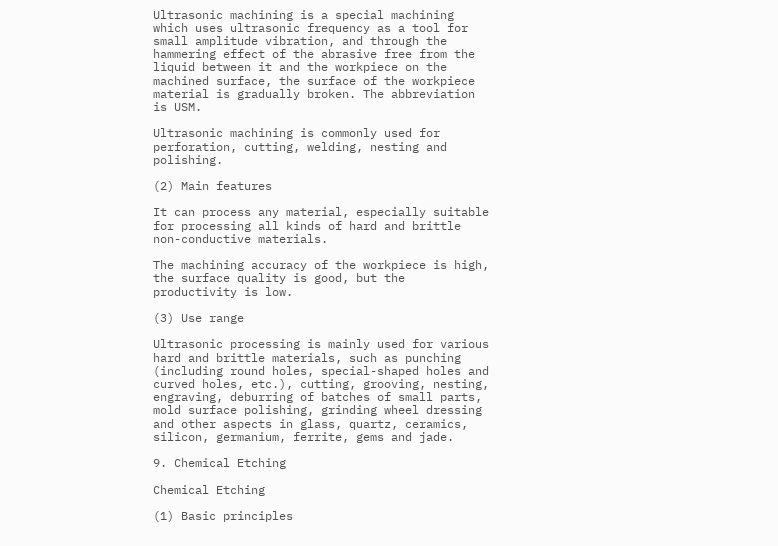Ultrasonic machining is a special machining which uses ultrasonic frequency as a tool for small amplitude vibration, and through the hammering effect of the abrasive free from the liquid between it and the workpiece on the machined surface, the surface of the workpiece material is gradually broken. The abbreviation is USM.

Ultrasonic machining is commonly used for perforation, cutting, welding, nesting and polishing.

(2) Main features

It can process any material, especially suitable for processing all kinds of hard and brittle non-conductive materials.

The machining accuracy of the workpiece is high, the surface quality is good, but the productivity is low.

(3) Use range

Ultrasonic processing is mainly used for various hard and brittle materials, such as punching (including round holes, special-shaped holes and curved holes, etc.), cutting, grooving, nesting, engraving, deburring of batches of small parts, mold surface polishing, grinding wheel dressing and other aspects in glass, quartz, ceramics, silicon, germanium, ferrite, gems and jade.

9. Chemical Etching

Chemical Etching

(1) Basic principles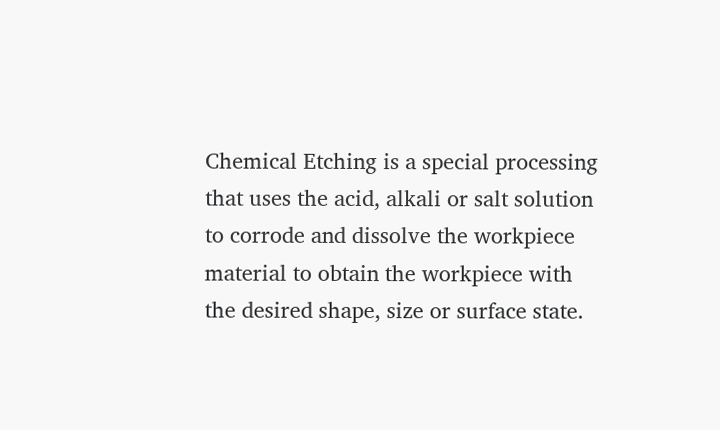Chemical Etching is a special processing that uses the acid, alkali or salt solution to corrode and dissolve the workpiece material to obtain the workpiece with the desired shape, size or surface state.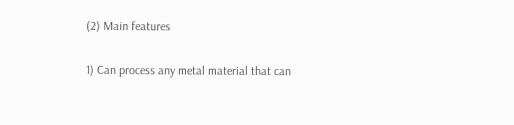(2) Main features

1) Can process any metal material that can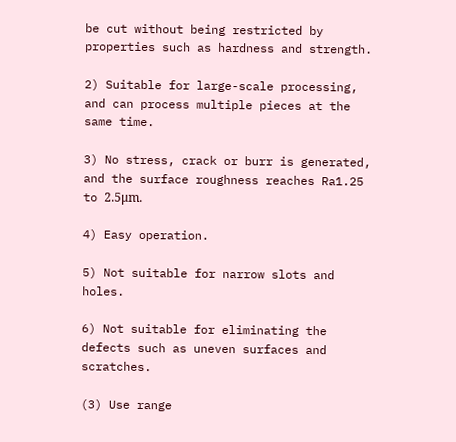be cut without being restricted by properties such as hardness and strength.

2) Suitable for large-scale processing, and can process multiple pieces at the same time.

3) No stress, crack or burr is generated, and the surface roughness reaches Ra1.25 to 2.5μm.

4) Easy operation.

5) Not suitable for narrow slots and holes.

6) Not suitable for eliminating the defects such as uneven surfaces and scratches.

(3) Use range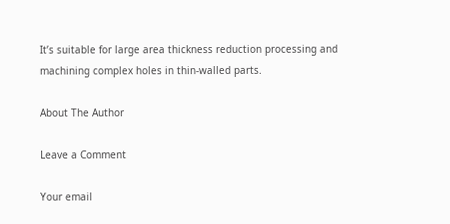It’s suitable for large area thickness reduction processing and machining complex holes in thin-walled parts.

About The Author

Leave a Comment

Your email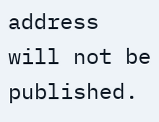address will not be published.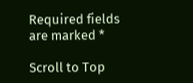Required fields are marked *

Scroll to Top